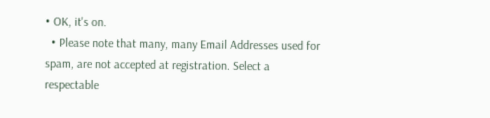• OK, it's on.
  • Please note that many, many Email Addresses used for spam, are not accepted at registration. Select a respectable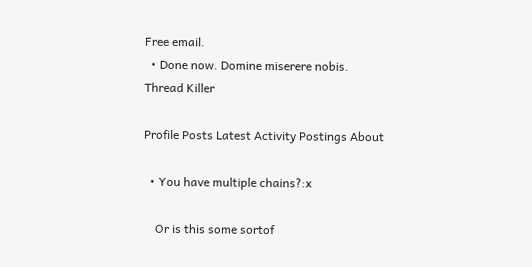Free email.
  • Done now. Domine miserere nobis.
Thread Killer

Profile Posts Latest Activity Postings About

  • You have multiple chains?:x

    Or is this some sortof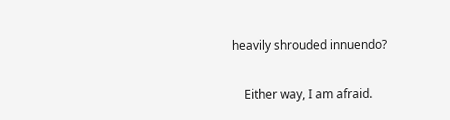heavily shrouded innuendo?

    Either way, I am afraid.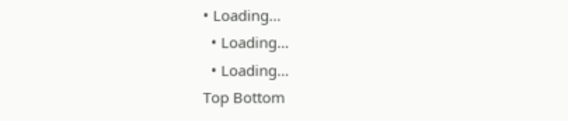• Loading…
  • Loading…
  • Loading…
Top Bottom